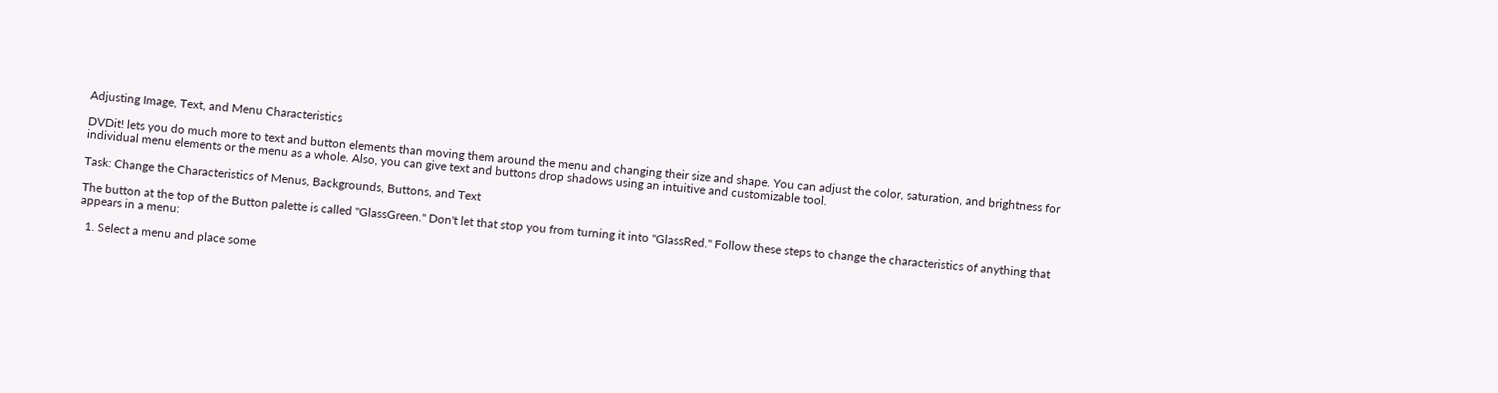Adjusting Image, Text, and Menu Characteristics

DVDit! lets you do much more to text and button elements than moving them around the menu and changing their size and shape. You can adjust the color, saturation, and brightness for individual menu elements or the menu as a whole. Also, you can give text and buttons drop shadows using an intuitive and customizable tool.

Task: Change the Characteristics of Menus, Backgrounds, Buttons, and Text

The button at the top of the Button palette is called "GlassGreen." Don't let that stop you from turning it into "GlassRed." Follow these steps to change the characteristics of anything that appears in a menu:

  1. Select a menu and place some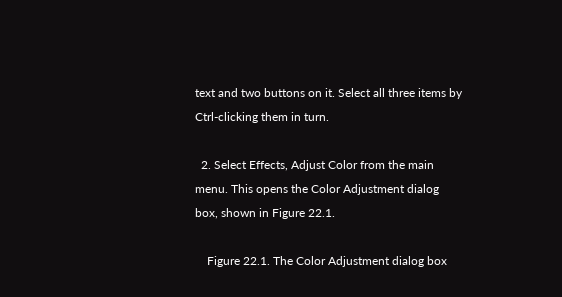text and two buttons on it. Select all three items by Ctrl-clicking them in turn.

  2. Select Effects, Adjust Color from the main menu. This opens the Color Adjustment dialog box, shown in Figure 22.1.

    Figure 22.1. The Color Adjustment dialog box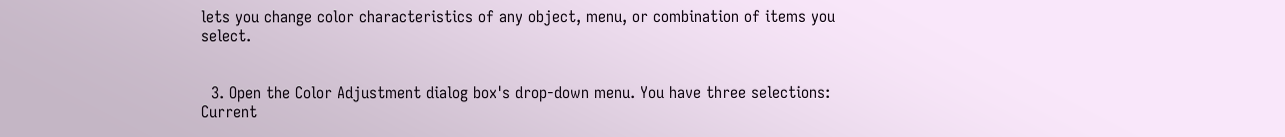lets you change color characteristics of any object, menu, or combination of items you select.


  3. Open the Color Adjustment dialog box's drop-down menu. You have three selections: Current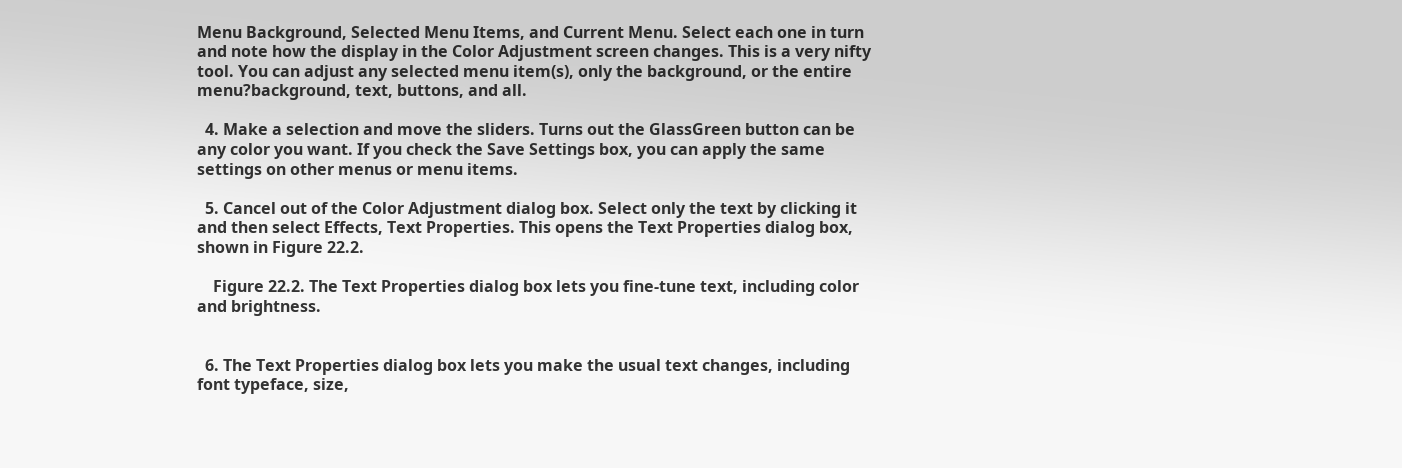Menu Background, Selected Menu Items, and Current Menu. Select each one in turn and note how the display in the Color Adjustment screen changes. This is a very nifty tool. You can adjust any selected menu item(s), only the background, or the entire menu?background, text, buttons, and all.

  4. Make a selection and move the sliders. Turns out the GlassGreen button can be any color you want. If you check the Save Settings box, you can apply the same settings on other menus or menu items.

  5. Cancel out of the Color Adjustment dialog box. Select only the text by clicking it and then select Effects, Text Properties. This opens the Text Properties dialog box, shown in Figure 22.2.

    Figure 22.2. The Text Properties dialog box lets you fine-tune text, including color and brightness.


  6. The Text Properties dialog box lets you make the usual text changes, including font typeface, size,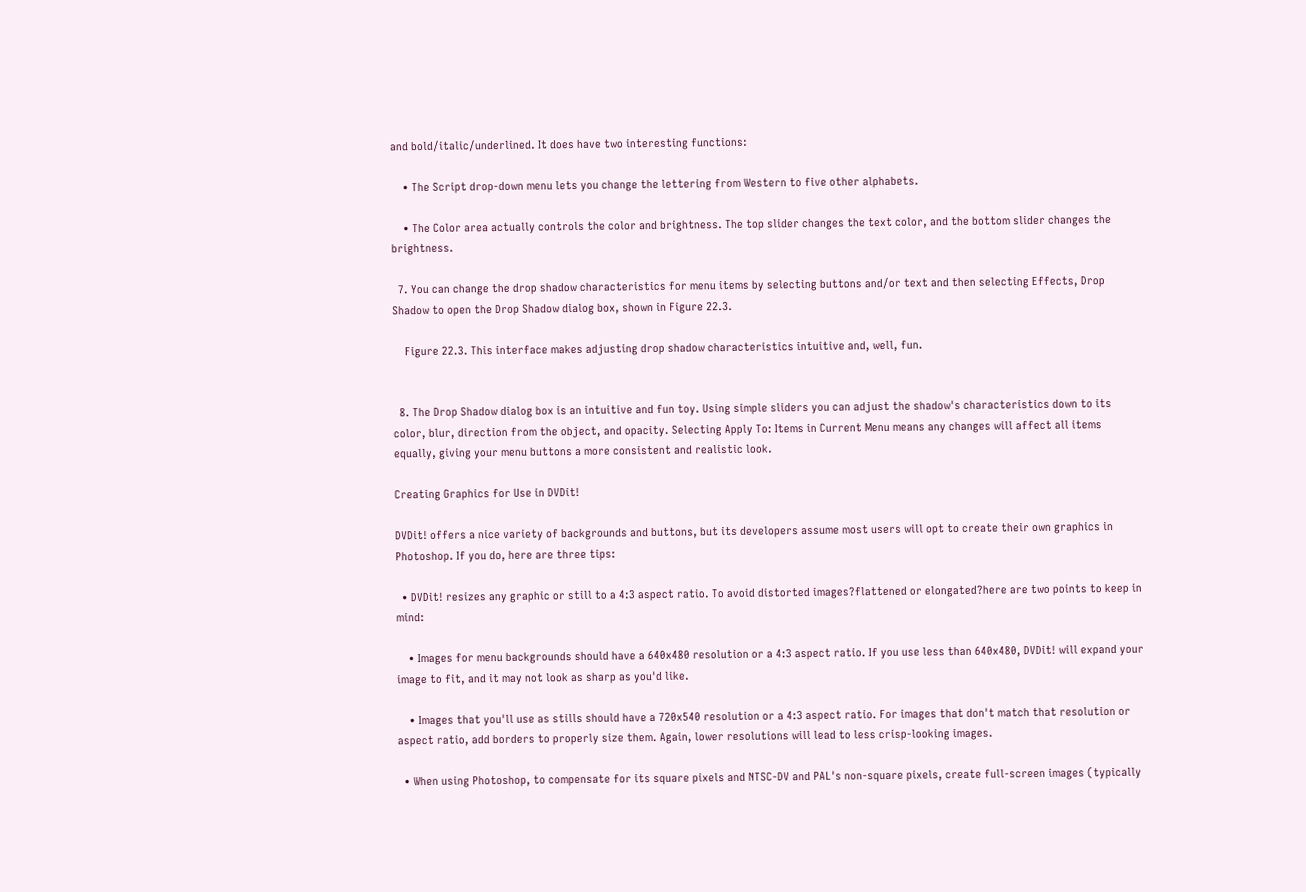and bold/italic/underlined. It does have two interesting functions:

    • The Script drop-down menu lets you change the lettering from Western to five other alphabets.

    • The Color area actually controls the color and brightness. The top slider changes the text color, and the bottom slider changes the brightness.

  7. You can change the drop shadow characteristics for menu items by selecting buttons and/or text and then selecting Effects, Drop Shadow to open the Drop Shadow dialog box, shown in Figure 22.3.

    Figure 22.3. This interface makes adjusting drop shadow characteristics intuitive and, well, fun.


  8. The Drop Shadow dialog box is an intuitive and fun toy. Using simple sliders you can adjust the shadow's characteristics down to its color, blur, direction from the object, and opacity. Selecting Apply To: Items in Current Menu means any changes will affect all items equally, giving your menu buttons a more consistent and realistic look.

Creating Graphics for Use in DVDit!

DVDit! offers a nice variety of backgrounds and buttons, but its developers assume most users will opt to create their own graphics in Photoshop. If you do, here are three tips:

  • DVDit! resizes any graphic or still to a 4:3 aspect ratio. To avoid distorted images?flattened or elongated?here are two points to keep in mind:

    • Images for menu backgrounds should have a 640x480 resolution or a 4:3 aspect ratio. If you use less than 640x480, DVDit! will expand your image to fit, and it may not look as sharp as you'd like.

    • Images that you'll use as stills should have a 720x540 resolution or a 4:3 aspect ratio. For images that don't match that resolution or aspect ratio, add borders to properly size them. Again, lower resolutions will lead to less crisp-looking images.

  • When using Photoshop, to compensate for its square pixels and NTSC-DV and PAL's non-square pixels, create full-screen images (typically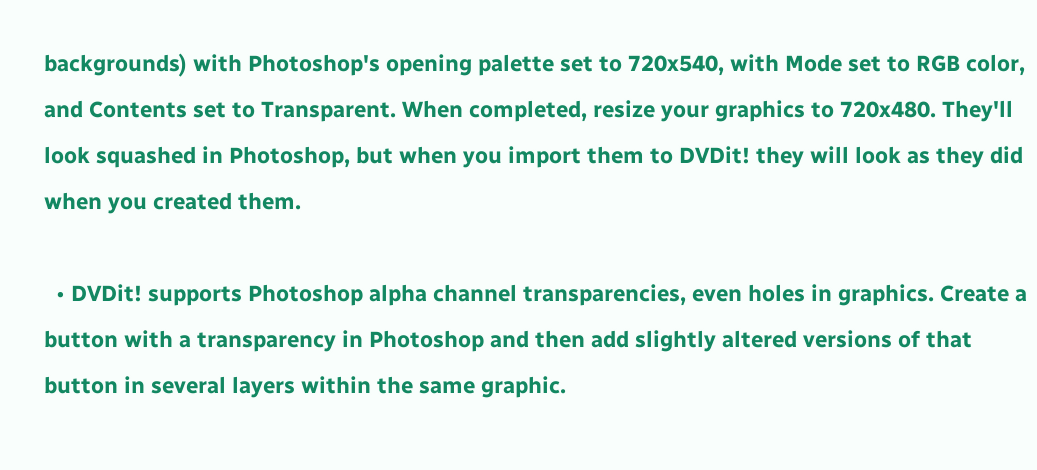backgrounds) with Photoshop's opening palette set to 720x540, with Mode set to RGB color, and Contents set to Transparent. When completed, resize your graphics to 720x480. They'll look squashed in Photoshop, but when you import them to DVDit! they will look as they did when you created them.

  • DVDit! supports Photoshop alpha channel transparencies, even holes in graphics. Create a button with a transparency in Photoshop and then add slightly altered versions of that button in several layers within the same graphic.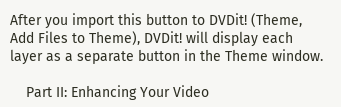After you import this button to DVDit! (Theme, Add Files to Theme), DVDit! will display each layer as a separate button in the Theme window.

    Part II: Enhancing Your Video